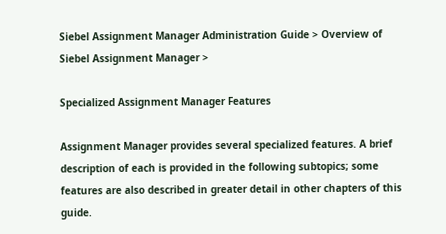Siebel Assignment Manager Administration Guide > Overview of Siebel Assignment Manager >

Specialized Assignment Manager Features

Assignment Manager provides several specialized features. A brief description of each is provided in the following subtopics; some features are also described in greater detail in other chapters of this guide.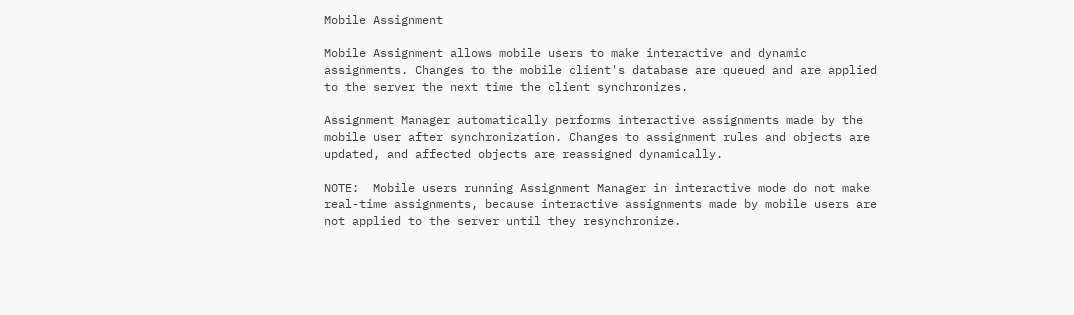Mobile Assignment

Mobile Assignment allows mobile users to make interactive and dynamic assignments. Changes to the mobile client's database are queued and are applied to the server the next time the client synchronizes.

Assignment Manager automatically performs interactive assignments made by the mobile user after synchronization. Changes to assignment rules and objects are updated, and affected objects are reassigned dynamically.

NOTE:  Mobile users running Assignment Manager in interactive mode do not make real-time assignments, because interactive assignments made by mobile users are not applied to the server until they resynchronize.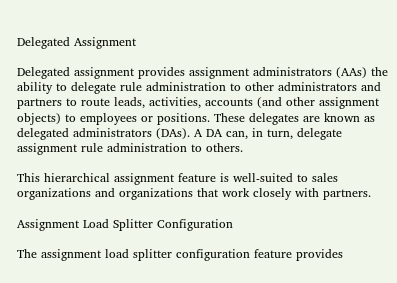Delegated Assignment

Delegated assignment provides assignment administrators (AAs) the ability to delegate rule administration to other administrators and partners to route leads, activities, accounts (and other assignment objects) to employees or positions. These delegates are known as delegated administrators (DAs). A DA can, in turn, delegate assignment rule administration to others.

This hierarchical assignment feature is well-suited to sales organizations and organizations that work closely with partners.

Assignment Load Splitter Configuration

The assignment load splitter configuration feature provides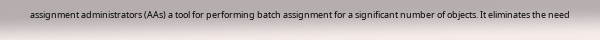assignment administrators (AAs) a tool for performing batch assignment for a significant number of objects. It eliminates the need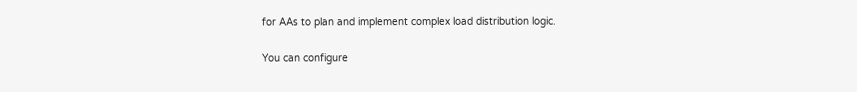for AAs to plan and implement complex load distribution logic.

You can configure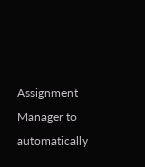Assignment Manager to automatically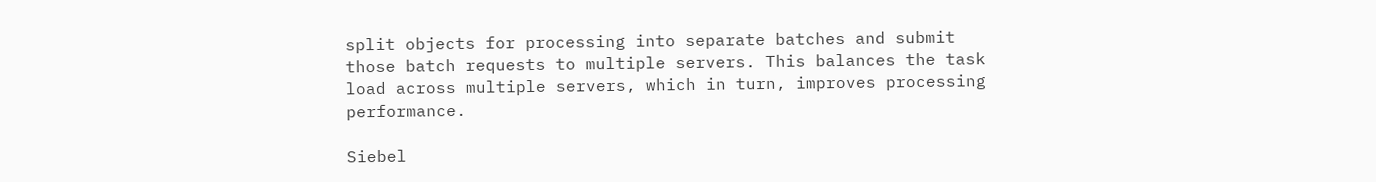split objects for processing into separate batches and submit those batch requests to multiple servers. This balances the task load across multiple servers, which in turn, improves processing performance.

Siebel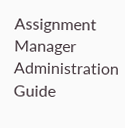Assignment Manager Administration Guide